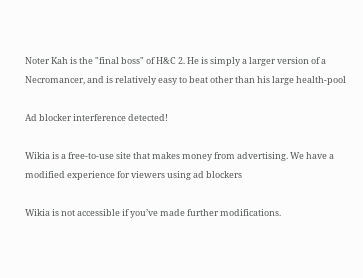Noter Kah is the "final boss" of H&C 2. He is simply a larger version of a Necromancer, and is relatively easy to beat other than his large health-pool

Ad blocker interference detected!

Wikia is a free-to-use site that makes money from advertising. We have a modified experience for viewers using ad blockers

Wikia is not accessible if you’ve made further modifications.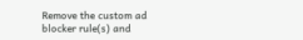Remove the custom ad blocker rule(s) and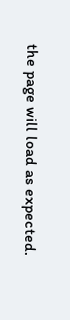the page will load as expected.